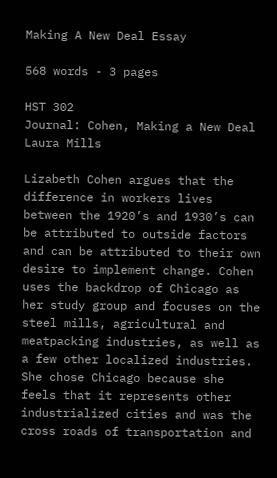Making A New Deal Essay

568 words - 3 pages

HST 302
Journal: Cohen, Making a New Deal
Laura Mills

Lizabeth Cohen argues that the difference in workers lives between the 1920’s and 1930’s can be attributed to outside factors and can be attributed to their own desire to implement change. Cohen uses the backdrop of Chicago as her study group and focuses on the steel mills, agricultural and meatpacking industries, as well as a few other localized industries. She chose Chicago because she feels that it represents other industrialized cities and was the cross roads of transportation and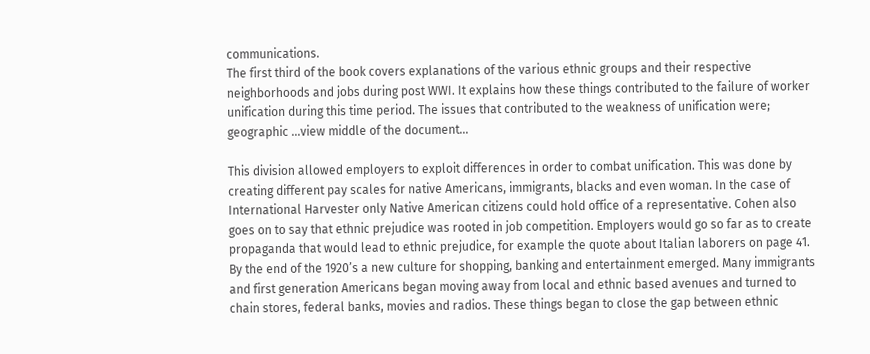communications.
The first third of the book covers explanations of the various ethnic groups and their respective neighborhoods and jobs during post WWI. It explains how these things contributed to the failure of worker unification during this time period. The issues that contributed to the weakness of unification were; geographic ...view middle of the document...

This division allowed employers to exploit differences in order to combat unification. This was done by creating different pay scales for native Americans, immigrants, blacks and even woman. In the case of International Harvester only Native American citizens could hold office of a representative. Cohen also goes on to say that ethnic prejudice was rooted in job competition. Employers would go so far as to create propaganda that would lead to ethnic prejudice, for example the quote about Italian laborers on page 41.
By the end of the 1920’s a new culture for shopping, banking and entertainment emerged. Many immigrants and first generation Americans began moving away from local and ethnic based avenues and turned to chain stores, federal banks, movies and radios. These things began to close the gap between ethnic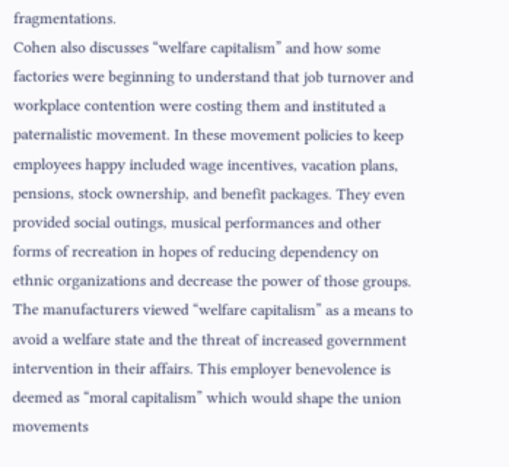fragmentations.
Cohen also discusses “welfare capitalism” and how some factories were beginning to understand that job turnover and workplace contention were costing them and instituted a paternalistic movement. In these movement policies to keep employees happy included wage incentives, vacation plans, pensions, stock ownership, and benefit packages. They even provided social outings, musical performances and other forms of recreation in hopes of reducing dependency on ethnic organizations and decrease the power of those groups. The manufacturers viewed “welfare capitalism” as a means to avoid a welfare state and the threat of increased government intervention in their affairs. This employer benevolence is deemed as “moral capitalism” which would shape the union movements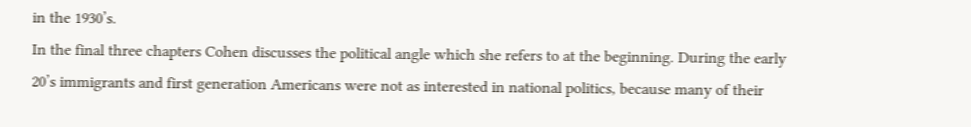in the 1930’s.
In the final three chapters Cohen discusses the political angle which she refers to at the beginning. During the early 20’s immigrants and first generation Americans were not as interested in national politics, because many of their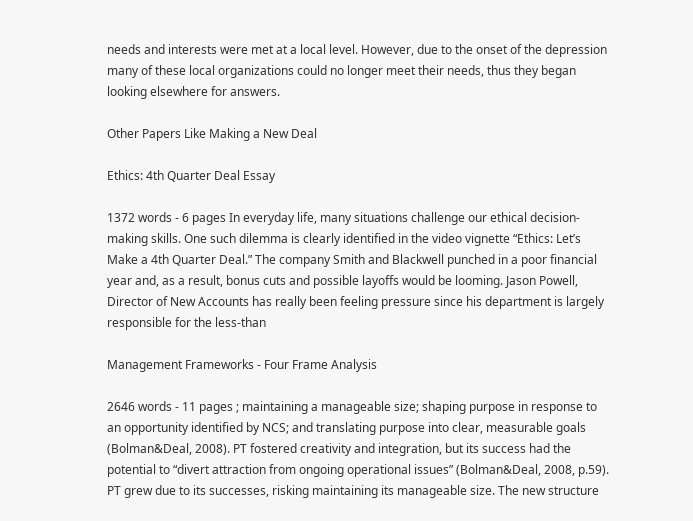needs and interests were met at a local level. However, due to the onset of the depression many of these local organizations could no longer meet their needs, thus they began looking elsewhere for answers.

Other Papers Like Making a New Deal

Ethics: 4th Quarter Deal Essay

1372 words - 6 pages In everyday life, many situations challenge our ethical decision-making skills. One such dilemma is clearly identified in the video vignette “Ethics: Let’s Make a 4th Quarter Deal.” The company Smith and Blackwell punched in a poor financial year and, as a result, bonus cuts and possible layoffs would be looming. Jason Powell, Director of New Accounts has really been feeling pressure since his department is largely responsible for the less-than

Management Frameworks - Four Frame Analysis

2646 words - 11 pages ; maintaining a manageable size; shaping purpose in response to an opportunity identified by NCS; and translating purpose into clear, measurable goals (Bolman&Deal, 2008). PT fostered creativity and integration, but its success had the potential to “divert attraction from ongoing operational issues” (Bolman&Deal, 2008, p.59). PT grew due to its successes, risking maintaining its manageable size. The new structure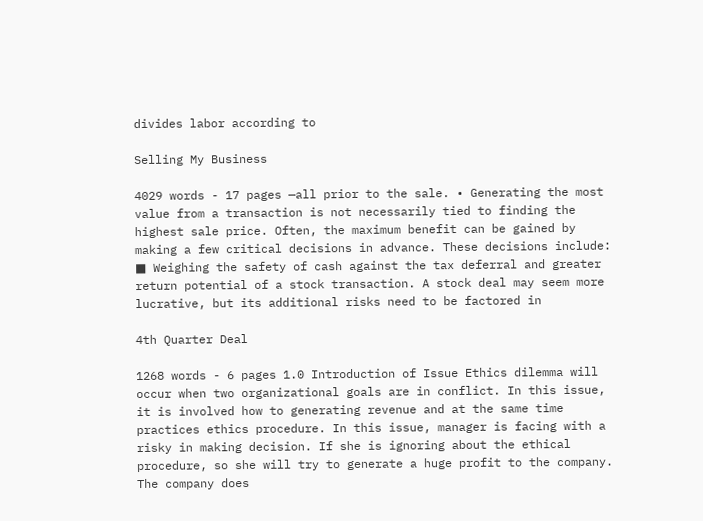divides labor according to

Selling My Business

4029 words - 17 pages —all prior to the sale. • Generating the most value from a transaction is not necessarily tied to finding the highest sale price. Often, the maximum benefit can be gained by making a few critical decisions in advance. These decisions include: ■ Weighing the safety of cash against the tax deferral and greater return potential of a stock transaction. A stock deal may seem more lucrative, but its additional risks need to be factored in

4th Quarter Deal

1268 words - 6 pages 1.0 Introduction of Issue Ethics dilemma will occur when two organizational goals are in conflict. In this issue, it is involved how to generating revenue and at the same time practices ethics procedure. In this issue, manager is facing with a risky in making decision. If she is ignoring about the ethical procedure, so she will try to generate a huge profit to the company. The company does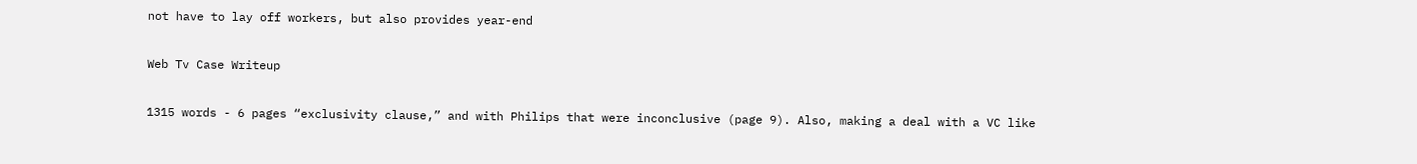not have to lay off workers, but also provides year-end

Web Tv Case Writeup

1315 words - 6 pages “exclusivity clause,” and with Philips that were inconclusive (page 9). Also, making a deal with a VC like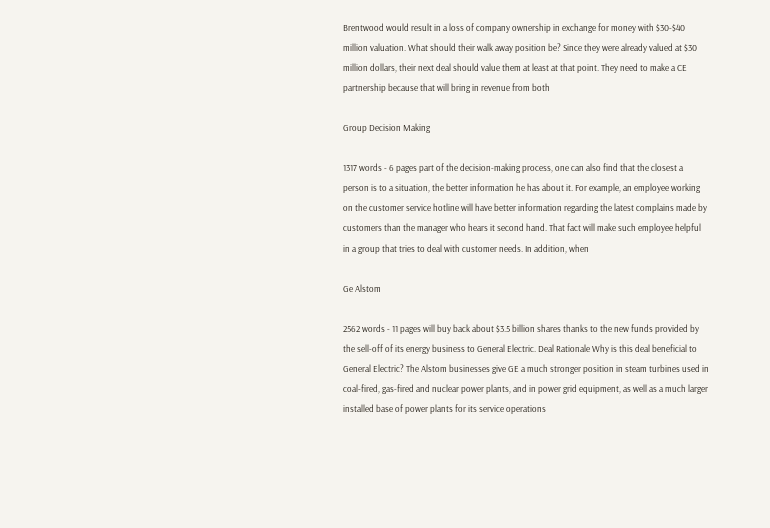Brentwood would result in a loss of company ownership in exchange for money with $30-$40 million valuation. What should their walk away position be? Since they were already valued at $30 million dollars, their next deal should value them at least at that point. They need to make a CE partnership because that will bring in revenue from both

Group Decision Making

1317 words - 6 pages part of the decision-making process, one can also find that the closest a person is to a situation, the better information he has about it. For example, an employee working on the customer service hotline will have better information regarding the latest complains made by customers than the manager who hears it second hand. That fact will make such employee helpful in a group that tries to deal with customer needs. In addition, when

Ge Alstom

2562 words - 11 pages will buy back about $3.5 billion shares thanks to the new funds provided by the sell-off of its energy business to General Electric. Deal Rationale Why is this deal beneficial to General Electric? The Alstom businesses give GE a much stronger position in steam turbines used in coal-fired, gas-fired and nuclear power plants, and in power grid equipment, as well as a much larger installed base of power plants for its service operations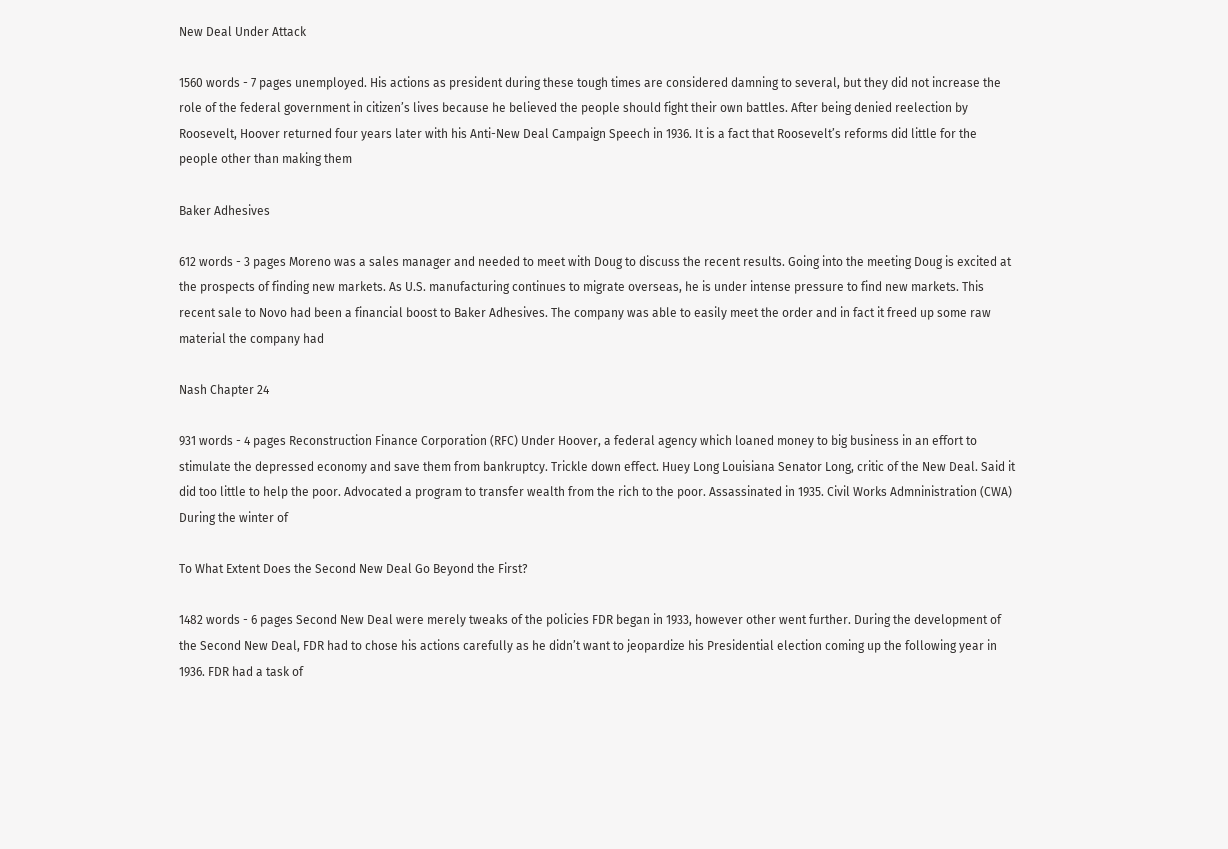New Deal Under Attack

1560 words - 7 pages unemployed. His actions as president during these tough times are considered damning to several, but they did not increase the role of the federal government in citizen’s lives because he believed the people should fight their own battles. After being denied reelection by Roosevelt, Hoover returned four years later with his Anti-New Deal Campaign Speech in 1936. It is a fact that Roosevelt’s reforms did little for the people other than making them

Baker Adhesives

612 words - 3 pages Moreno was a sales manager and needed to meet with Doug to discuss the recent results. Going into the meeting Doug is excited at the prospects of finding new markets. As U.S. manufacturing continues to migrate overseas, he is under intense pressure to find new markets. This recent sale to Novo had been a financial boost to Baker Adhesives. The company was able to easily meet the order and in fact it freed up some raw material the company had

Nash Chapter 24

931 words - 4 pages Reconstruction Finance Corporation (RFC) Under Hoover, a federal agency which loaned money to big business in an effort to stimulate the depressed economy and save them from bankruptcy. Trickle down effect. Huey Long Louisiana Senator Long, critic of the New Deal. Said it did too little to help the poor. Advocated a program to transfer wealth from the rich to the poor. Assassinated in 1935. Civil Works Admninistration (CWA) During the winter of

To What Extent Does the Second New Deal Go Beyond the First?

1482 words - 6 pages Second New Deal were merely tweaks of the policies FDR began in 1933, however other went further. During the development of the Second New Deal, FDR had to chose his actions carefully as he didn’t want to jeopardize his Presidential election coming up the following year in 1936. FDR had a task of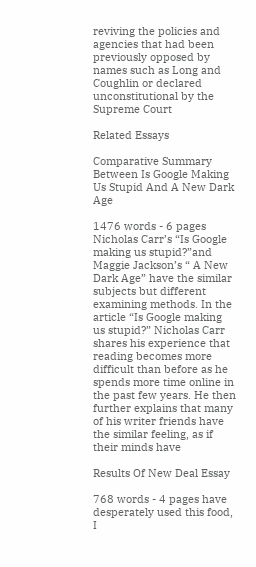reviving the policies and agencies that had been previously opposed by names such as Long and Coughlin or declared unconstitutional by the Supreme Court

Related Essays

Comparative Summary Between Is Google Making Us Stupid And A New Dark Age

1476 words - 6 pages Nicholas Carr’s “Is Google making us stupid?”and Maggie Jackson’s “ A New Dark Age” have the similar subjects but different examining methods. In the article “Is Google making us stupid?” Nicholas Carr shares his experience that reading becomes more difficult than before as he spends more time online in the past few years. He then further explains that many of his writer friends have the similar feeling, as if their minds have

Results Of New Deal Essay

768 words - 4 pages have desperately used this food, I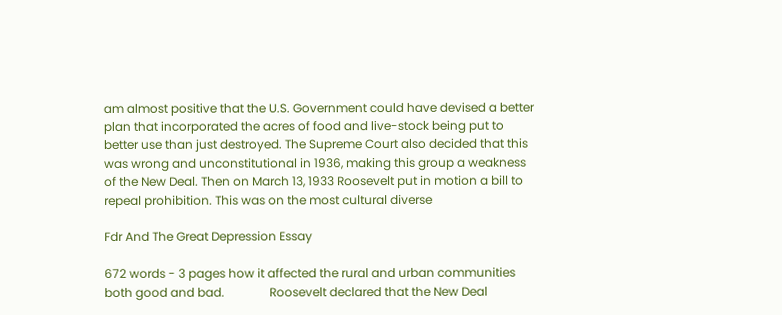am almost positive that the U.S. Government could have devised a better plan that incorporated the acres of food and live-stock being put to better use than just destroyed. The Supreme Court also decided that this was wrong and unconstitutional in 1936, making this group a weakness of the New Deal. Then on March 13, 1933 Roosevelt put in motion a bill to repeal prohibition. This was on the most cultural diverse

Fdr And The Great Depression Essay

672 words - 3 pages how it affected the rural and urban communities both good and bad.               Roosevelt declared that the New Deal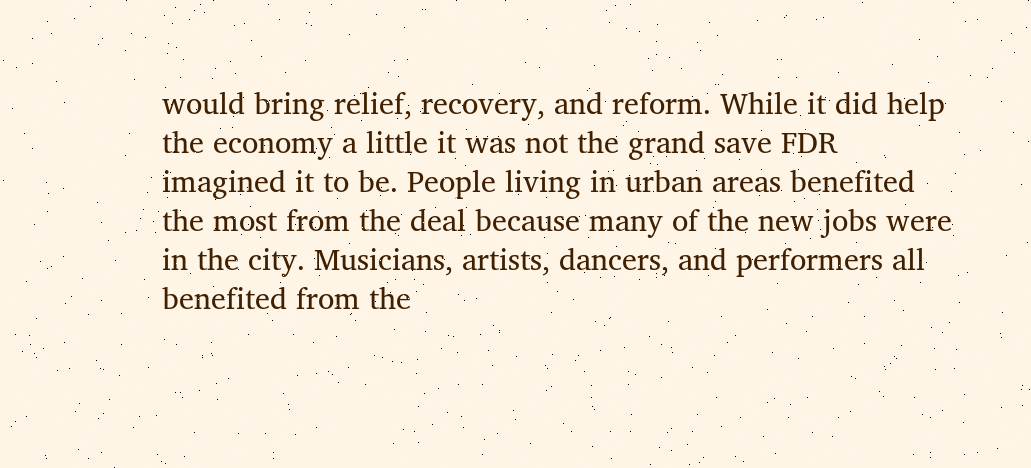would bring relief, recovery, and reform. While it did help the economy a little it was not the grand save FDR imagined it to be. People living in urban areas benefited the most from the deal because many of the new jobs were in the city. Musicians, artists, dancers, and performers all benefited from the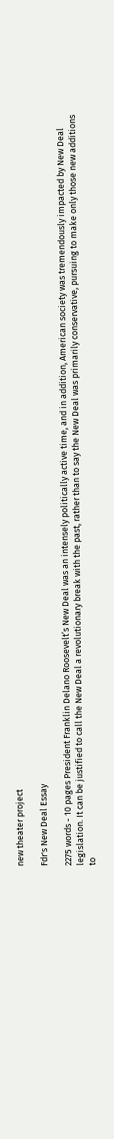new theater project

Fdr's New Deal Essay

2275 words - 10 pages President Franklin Delano Roosevelt’s New Deal was an intensely politically active time, and in addition, American society was tremendously impacted by New Deal legislation. It can be justified to call the New Deal a revolutionary break with the past, rather than to say the New Deal was primarily conservative, pursuing to make only those new additions to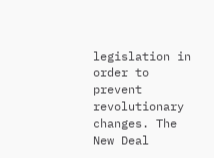legislation in order to prevent revolutionary changes. The New Deal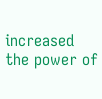increased the power of